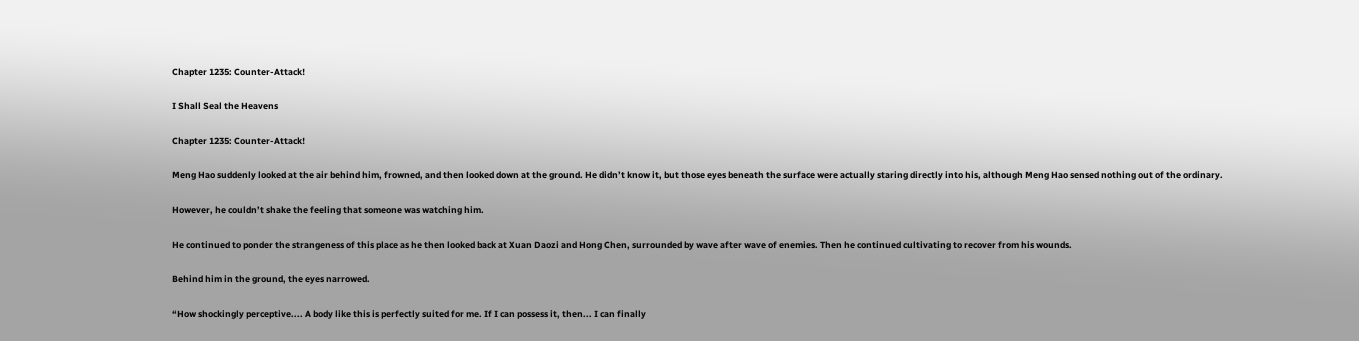Chapter 1235: Counter-Attack!

I Shall Seal the Heavens

Chapter 1235: Counter-Attack!

Meng Hao suddenly looked at the air behind him, frowned, and then looked down at the ground. He didn’t know it, but those eyes beneath the surface were actually staring directly into his, although Meng Hao sensed nothing out of the ordinary.

However, he couldn’t shake the feeling that someone was watching him.

He continued to ponder the strangeness of this place as he then looked back at Xuan Daozi and Hong Chen, surrounded by wave after wave of enemies. Then he continued cultivating to recover from his wounds.

Behind him in the ground, the eyes narrowed.

“How shockingly perceptive.... A body like this is perfectly suited for me. If I can possess it, then... I can finally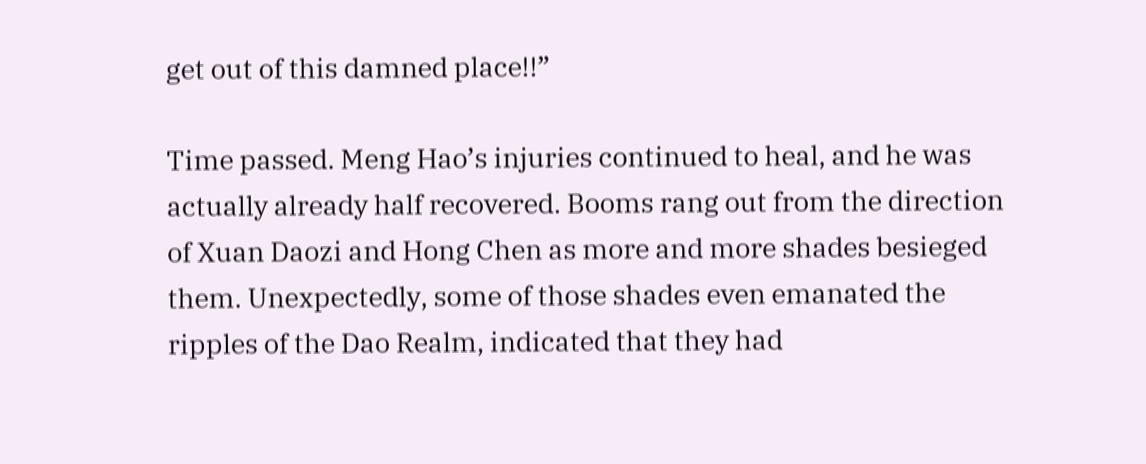get out of this damned place!!”

Time passed. Meng Hao’s injuries continued to heal, and he was actually already half recovered. Booms rang out from the direction of Xuan Daozi and Hong Chen as more and more shades besieged them. Unexpectedly, some of those shades even emanated the ripples of the Dao Realm, indicated that they had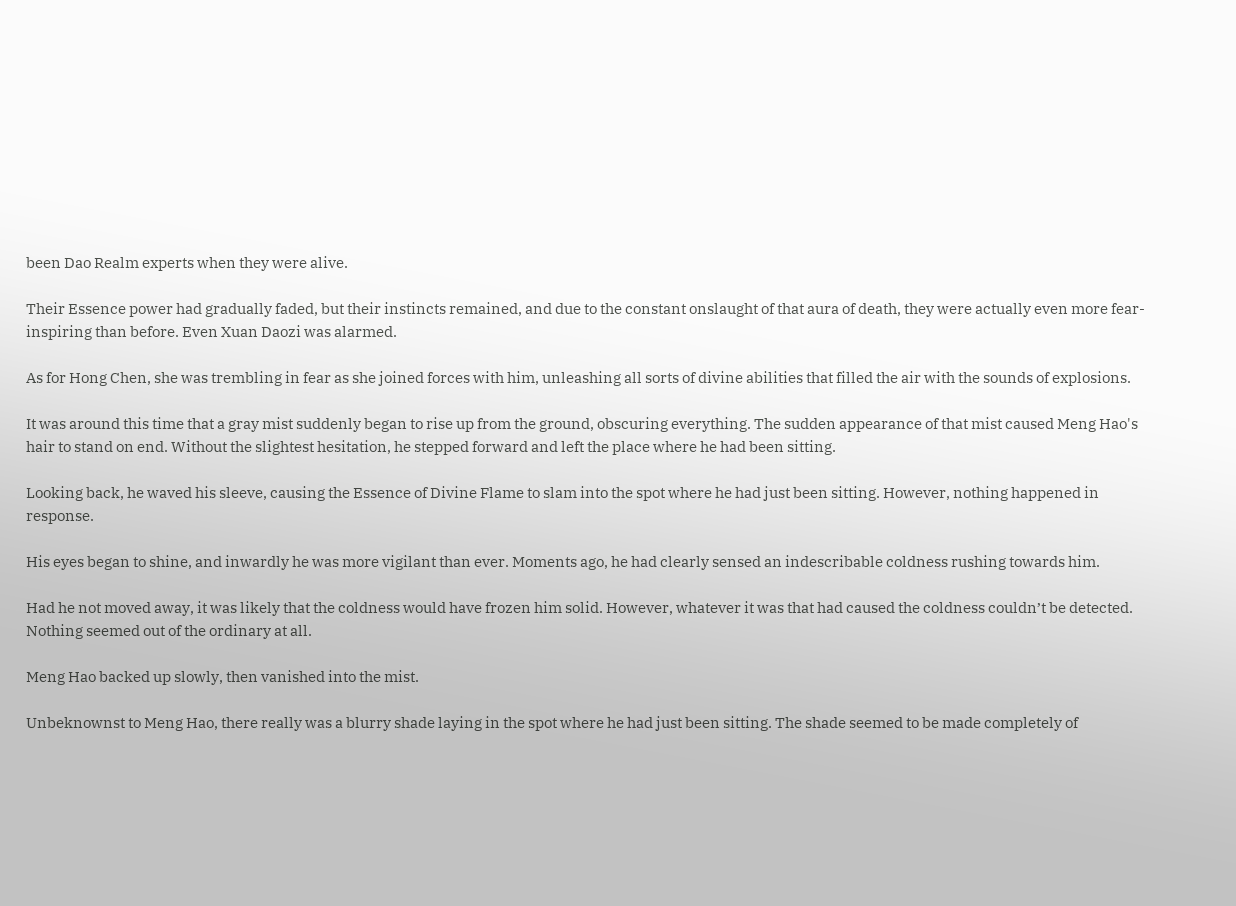been Dao Realm experts when they were alive.

Their Essence power had gradually faded, but their instincts remained, and due to the constant onslaught of that aura of death, they were actually even more fear-inspiring than before. Even Xuan Daozi was alarmed.

As for Hong Chen, she was trembling in fear as she joined forces with him, unleashing all sorts of divine abilities that filled the air with the sounds of explosions.

It was around this time that a gray mist suddenly began to rise up from the ground, obscuring everything. The sudden appearance of that mist caused Meng Hao's hair to stand on end. Without the slightest hesitation, he stepped forward and left the place where he had been sitting.

Looking back, he waved his sleeve, causing the Essence of Divine Flame to slam into the spot where he had just been sitting. However, nothing happened in response.

His eyes began to shine, and inwardly he was more vigilant than ever. Moments ago, he had clearly sensed an indescribable coldness rushing towards him.

Had he not moved away, it was likely that the coldness would have frozen him solid. However, whatever it was that had caused the coldness couldn’t be detected. Nothing seemed out of the ordinary at all.

Meng Hao backed up slowly, then vanished into the mist.

Unbeknownst to Meng Hao, there really was a blurry shade laying in the spot where he had just been sitting. The shade seemed to be made completely of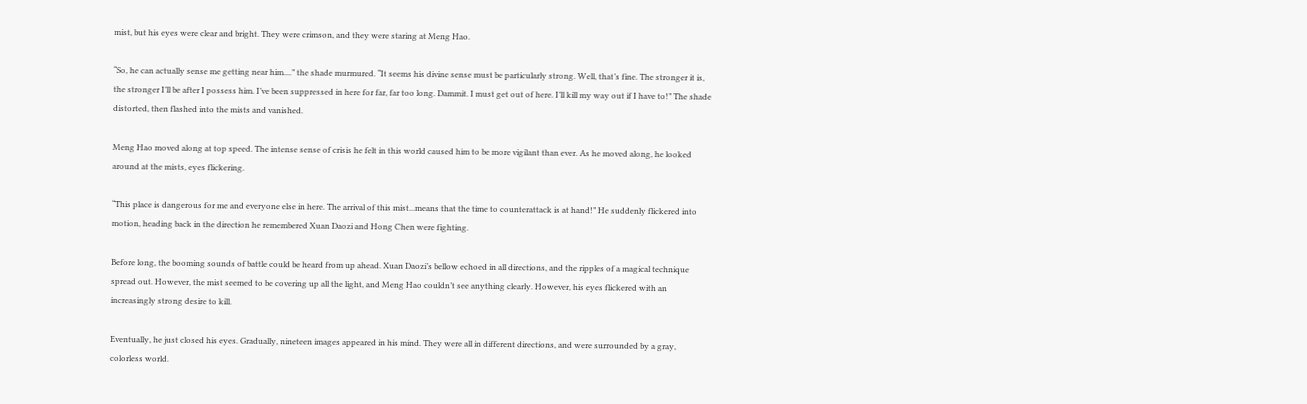mist, but his eyes were clear and bright. They were crimson, and they were staring at Meng Hao.

“So, he can actually sense me getting near him....” the shade murmured. “It seems his divine sense must be particularly strong. Well, that’s fine. The stronger it is, the stronger I’ll be after I possess him. I’ve been suppressed in here for far, far too long. Dammit. I must get out of here. I’ll kill my way out if I have to!” The shade distorted, then flashed into the mists and vanished.

Meng Hao moved along at top speed. The intense sense of crisis he felt in this world caused him to be more vigilant than ever. As he moved along, he looked around at the mists, eyes flickering.

“This place is dangerous for me and everyone else in here. The arrival of this mist...means that the time to counterattack is at hand!” He suddenly flickered into motion, heading back in the direction he remembered Xuan Daozi and Hong Chen were fighting.

Before long, the booming sounds of battle could be heard from up ahead. Xuan Daozi’s bellow echoed in all directions, and the ripples of a magical technique spread out. However, the mist seemed to be covering up all the light, and Meng Hao couldn’t see anything clearly. However, his eyes flickered with an increasingly strong desire to kill.

Eventually, he just closed his eyes. Gradually, nineteen images appeared in his mind. They were all in different directions, and were surrounded by a gray, colorless world.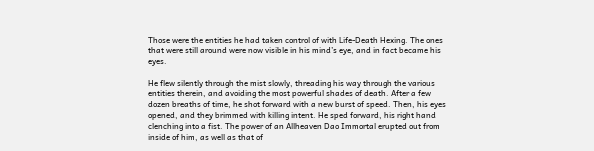Those were the entities he had taken control of with Life-Death Hexing. The ones that were still around were now visible in his mind’s eye, and in fact became his eyes.

He flew silently through the mist slowly, threading his way through the various entities therein, and avoiding the most powerful shades of death. After a few dozen breaths of time, he shot forward with a new burst of speed. Then, his eyes opened, and they brimmed with killing intent. He sped forward, his right hand clenching into a fist. The power of an Allheaven Dao Immortal erupted out from inside of him, as well as that of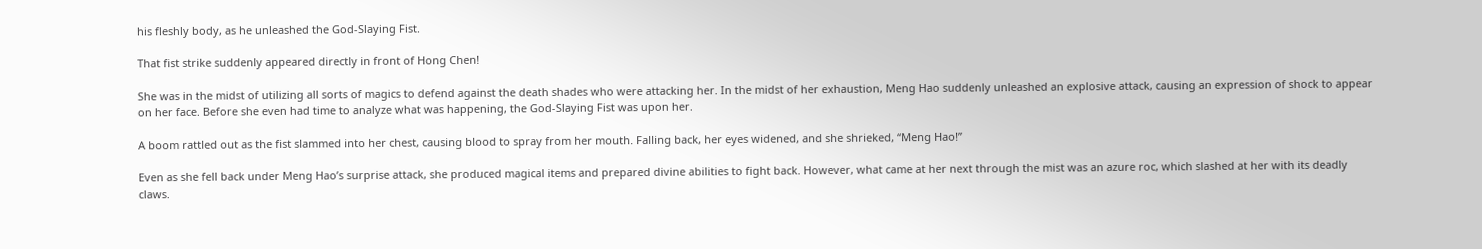his fleshly body, as he unleashed the God-Slaying Fist.

That fist strike suddenly appeared directly in front of Hong Chen!

She was in the midst of utilizing all sorts of magics to defend against the death shades who were attacking her. In the midst of her exhaustion, Meng Hao suddenly unleashed an explosive attack, causing an expression of shock to appear on her face. Before she even had time to analyze what was happening, the God-Slaying Fist was upon her.

A boom rattled out as the fist slammed into her chest, causing blood to spray from her mouth. Falling back, her eyes widened, and she shrieked, “Meng Hao!”

Even as she fell back under Meng Hao’s surprise attack, she produced magical items and prepared divine abilities to fight back. However, what came at her next through the mist was an azure roc, which slashed at her with its deadly claws.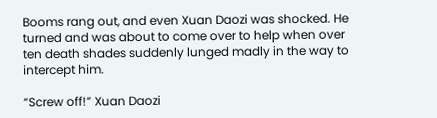Booms rang out, and even Xuan Daozi was shocked. He turned and was about to come over to help when over ten death shades suddenly lunged madly in the way to intercept him.

“Screw off!” Xuan Daozi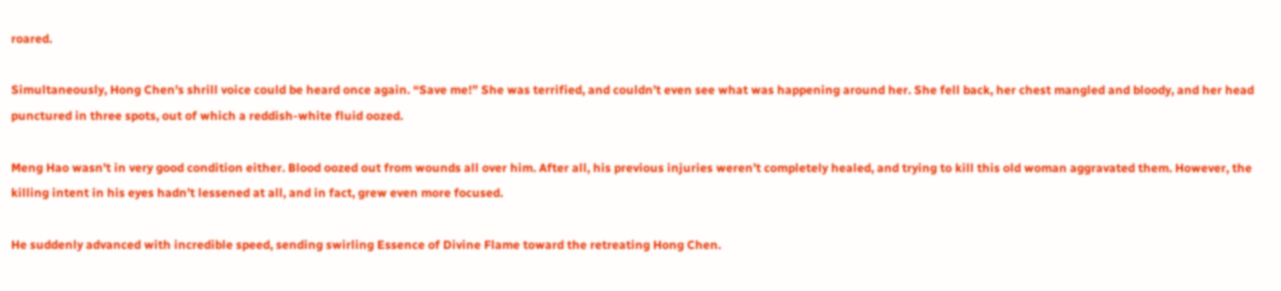roared.

Simultaneously, Hong Chen's shrill voice could be heard once again. “Save me!” She was terrified, and couldn’t even see what was happening around her. She fell back, her chest mangled and bloody, and her head punctured in three spots, out of which a reddish-white fluid oozed.

Meng Hao wasn't in very good condition either. Blood oozed out from wounds all over him. After all, his previous injuries weren’t completely healed, and trying to kill this old woman aggravated them. However, the killing intent in his eyes hadn’t lessened at all, and in fact, grew even more focused.

He suddenly advanced with incredible speed, sending swirling Essence of Divine Flame toward the retreating Hong Chen.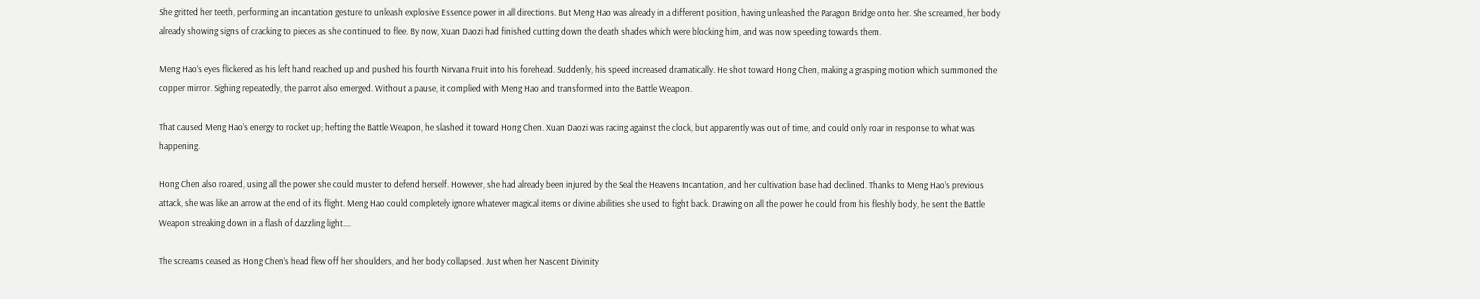She gritted her teeth, performing an incantation gesture to unleash explosive Essence power in all directions. But Meng Hao was already in a different position, having unleashed the Paragon Bridge onto her. She screamed, her body already showing signs of cracking to pieces as she continued to flee. By now, Xuan Daozi had finished cutting down the death shades which were blocking him, and was now speeding towards them.

Meng Hao’s eyes flickered as his left hand reached up and pushed his fourth Nirvana Fruit into his forehead. Suddenly, his speed increased dramatically. He shot toward Hong Chen, making a grasping motion which summoned the copper mirror. Sighing repeatedly, the parrot also emerged. Without a pause, it complied with Meng Hao and transformed into the Battle Weapon.

That caused Meng Hao’s energy to rocket up; hefting the Battle Weapon, he slashed it toward Hong Chen. Xuan Daozi was racing against the clock, but apparently was out of time, and could only roar in response to what was happening.

Hong Chen also roared, using all the power she could muster to defend herself. However, she had already been injured by the Seal the Heavens Incantation, and her cultivation base had declined. Thanks to Meng Hao’s previous attack, she was like an arrow at the end of its flight. Meng Hao could completely ignore whatever magical items or divine abilities she used to fight back. Drawing on all the power he could from his fleshly body, he sent the Battle Weapon streaking down in a flash of dazzling light....

The screams ceased as Hong Chen’s head flew off her shoulders, and her body collapsed. Just when her Nascent Divinity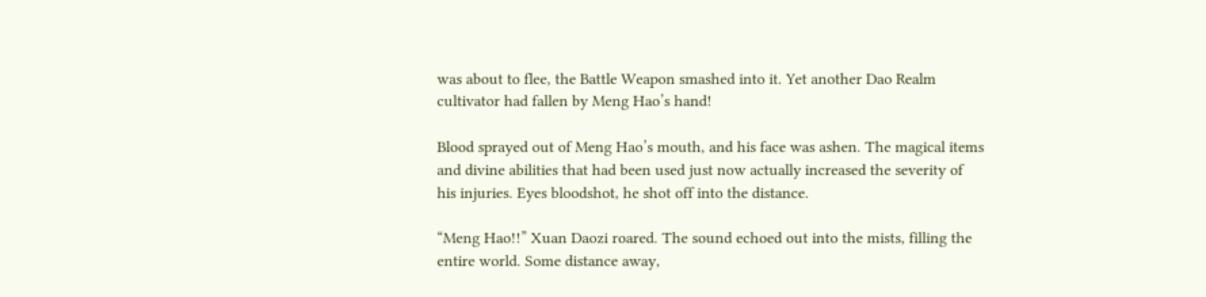was about to flee, the Battle Weapon smashed into it. Yet another Dao Realm cultivator had fallen by Meng Hao’s hand!

Blood sprayed out of Meng Hao’s mouth, and his face was ashen. The magical items and divine abilities that had been used just now actually increased the severity of his injuries. Eyes bloodshot, he shot off into the distance.

“Meng Hao!!” Xuan Daozi roared. The sound echoed out into the mists, filling the entire world. Some distance away,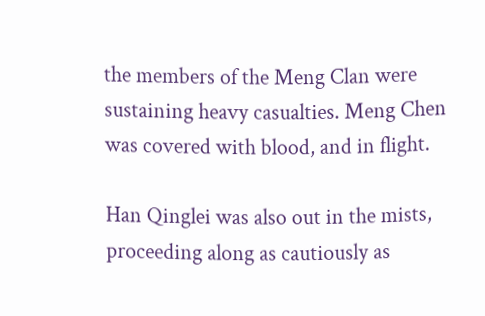the members of the Meng Clan were sustaining heavy casualties. Meng Chen was covered with blood, and in flight.

Han Qinglei was also out in the mists, proceeding along as cautiously as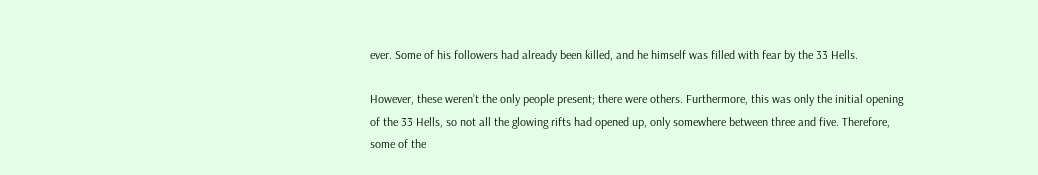ever. Some of his followers had already been killed, and he himself was filled with fear by the 33 Hells.

However, these weren’t the only people present; there were others. Furthermore, this was only the initial opening of the 33 Hells, so not all the glowing rifts had opened up, only somewhere between three and five. Therefore, some of the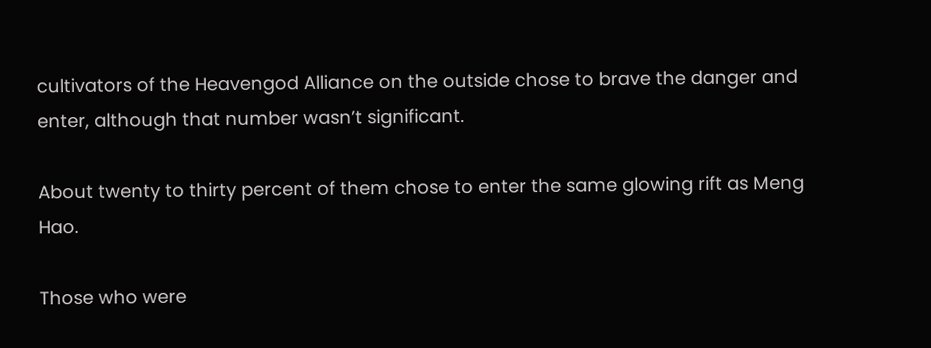cultivators of the Heavengod Alliance on the outside chose to brave the danger and enter, although that number wasn’t significant.

About twenty to thirty percent of them chose to enter the same glowing rift as Meng Hao.

Those who were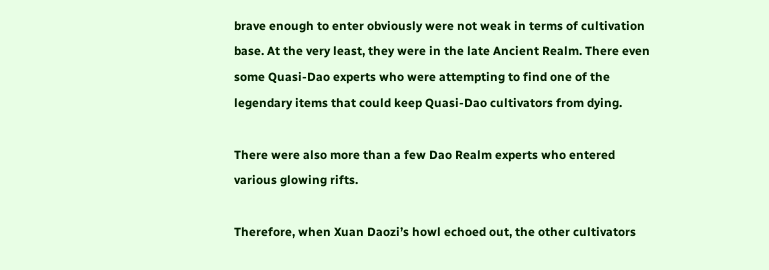brave enough to enter obviously were not weak in terms of cultivation base. At the very least, they were in the late Ancient Realm. There even some Quasi-Dao experts who were attempting to find one of the legendary items that could keep Quasi-Dao cultivators from dying.

There were also more than a few Dao Realm experts who entered various glowing rifts.

Therefore, when Xuan Daozi’s howl echoed out, the other cultivators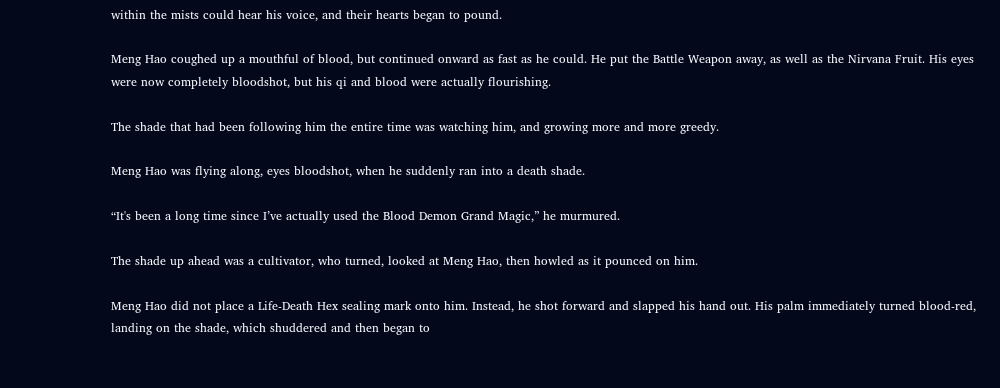within the mists could hear his voice, and their hearts began to pound.

Meng Hao coughed up a mouthful of blood, but continued onward as fast as he could. He put the Battle Weapon away, as well as the Nirvana Fruit. His eyes were now completely bloodshot, but his qi and blood were actually flourishing.

The shade that had been following him the entire time was watching him, and growing more and more greedy.

Meng Hao was flying along, eyes bloodshot, when he suddenly ran into a death shade.

“It's been a long time since I’ve actually used the Blood Demon Grand Magic,” he murmured.

The shade up ahead was a cultivator, who turned, looked at Meng Hao, then howled as it pounced on him.

Meng Hao did not place a Life-Death Hex sealing mark onto him. Instead, he shot forward and slapped his hand out. His palm immediately turned blood-red, landing on the shade, which shuddered and then began to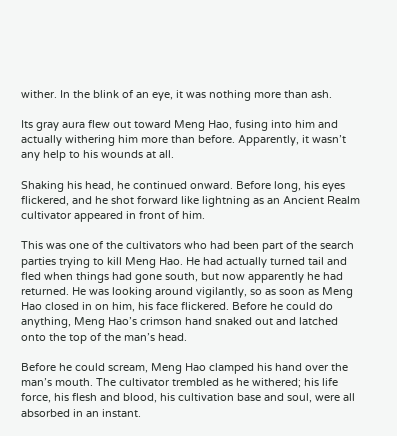wither. In the blink of an eye, it was nothing more than ash.

Its gray aura flew out toward Meng Hao, fusing into him and actually withering him more than before. Apparently, it wasn’t any help to his wounds at all.

Shaking his head, he continued onward. Before long, his eyes flickered, and he shot forward like lightning as an Ancient Realm cultivator appeared in front of him.

This was one of the cultivators who had been part of the search parties trying to kill Meng Hao. He had actually turned tail and fled when things had gone south, but now apparently he had returned. He was looking around vigilantly, so as soon as Meng Hao closed in on him, his face flickered. Before he could do anything, Meng Hao’s crimson hand snaked out and latched onto the top of the man’s head.

Before he could scream, Meng Hao clamped his hand over the man’s mouth. The cultivator trembled as he withered; his life force, his flesh and blood, his cultivation base and soul, were all absorbed in an instant.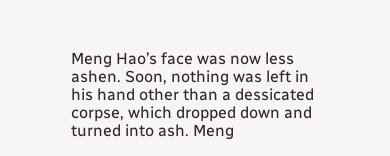Meng Hao’s face was now less ashen. Soon, nothing was left in his hand other than a dessicated corpse, which dropped down and turned into ash. Meng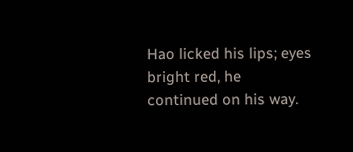Hao licked his lips; eyes bright red, he continued on his way.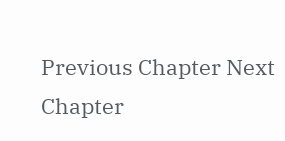Previous Chapter Next Chapter